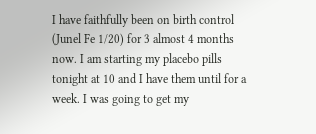I have faithfully been on birth control (Junel Fe 1/20) for 3 almost 4 months now. I am starting my placebo pills tonight at 10 and I have them until for a week. I was going to get my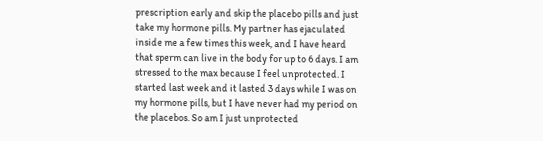prescription early and skip the placebo pills and just take my hormone pills. My partner has ejaculated inside me a few times this week, and I have heard that sperm can live in the body for up to 6 days. I am stressed to the max because I feel unprotected. I started last week and it lasted 3 days while I was on my hormone pills, but I have never had my period on the placebos. So am I just unprotected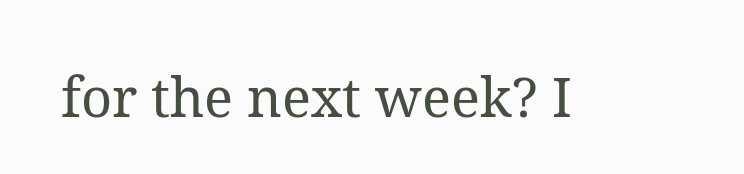for the next week? I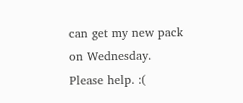can get my new pack on Wednesday. Please help. :(